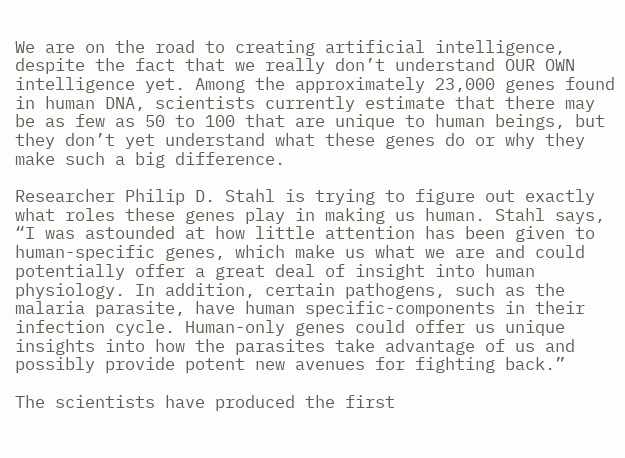We are on the road to creating artificial intelligence, despite the fact that we really don’t understand OUR OWN intelligence yet. Among the approximately 23,000 genes found in human DNA, scientists currently estimate that there may be as few as 50 to 100 that are unique to human beings, but they don’t yet understand what these genes do or why they make such a big difference.

Researcher Philip D. Stahl is trying to figure out exactly what roles these genes play in making us human. Stahl says, “I was astounded at how little attention has been given to human-specific genes, which make us what we are and could potentially offer a great deal of insight into human physiology. In addition, certain pathogens, such as the malaria parasite, have human specific-components in their infection cycle. Human-only genes could offer us unique insights into how the parasites take advantage of us and possibly provide potent new avenues for fighting back.”

The scientists have produced the first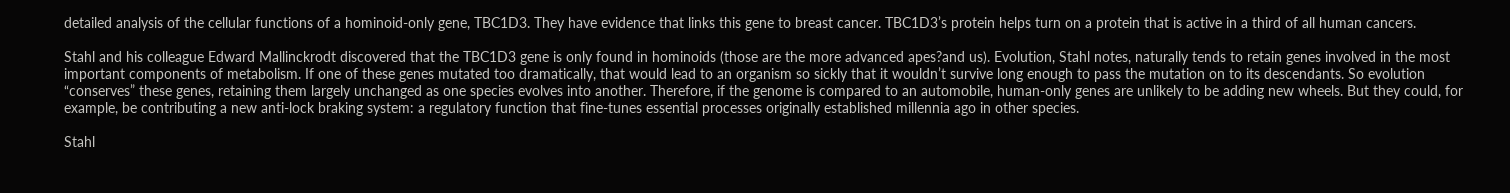detailed analysis of the cellular functions of a hominoid-only gene, TBC1D3. They have evidence that links this gene to breast cancer. TBC1D3’s protein helps turn on a protein that is active in a third of all human cancers.

Stahl and his colleague Edward Mallinckrodt discovered that the TBC1D3 gene is only found in hominoids (those are the more advanced apes?and us). Evolution, Stahl notes, naturally tends to retain genes involved in the most important components of metabolism. If one of these genes mutated too dramatically, that would lead to an organism so sickly that it wouldn’t survive long enough to pass the mutation on to its descendants. So evolution “conserves” these genes, retaining them largely unchanged as one species evolves into another. Therefore, if the genome is compared to an automobile, human-only genes are unlikely to be adding new wheels. But they could, for example, be contributing a new anti-lock braking system: a regulatory function that fine-tunes essential processes originally established millennia ago in other species.

Stahl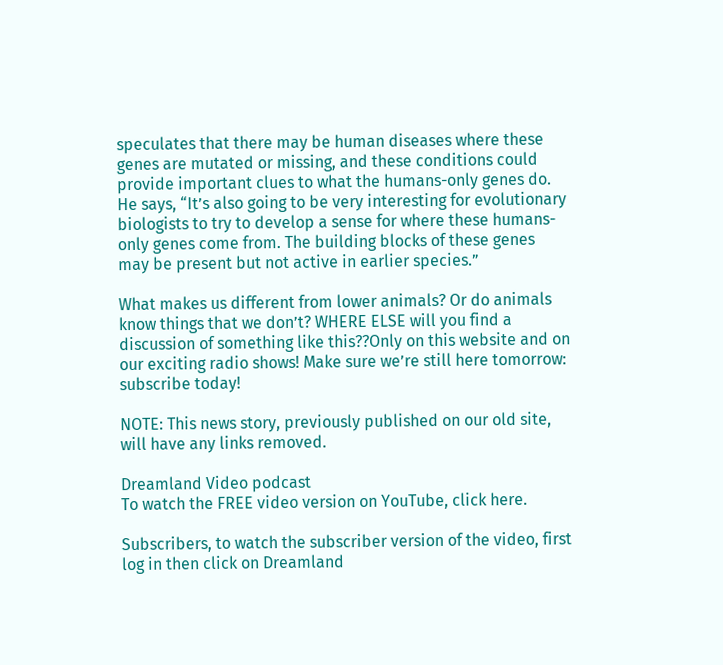speculates that there may be human diseases where these genes are mutated or missing, and these conditions could provide important clues to what the humans-only genes do. He says, “It’s also going to be very interesting for evolutionary biologists to try to develop a sense for where these humans-only genes come from. The building blocks of these genes may be present but not active in earlier species.”

What makes us different from lower animals? Or do animals know things that we don’t? WHERE ELSE will you find a discussion of something like this??Only on this website and on our exciting radio shows! Make sure we’re still here tomorrow: subscribe today!

NOTE: This news story, previously published on our old site, will have any links removed.

Dreamland Video podcast
To watch the FREE video version on YouTube, click here.

Subscribers, to watch the subscriber version of the video, first log in then click on Dreamland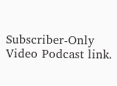Subscriber-Only Video Podcast link.